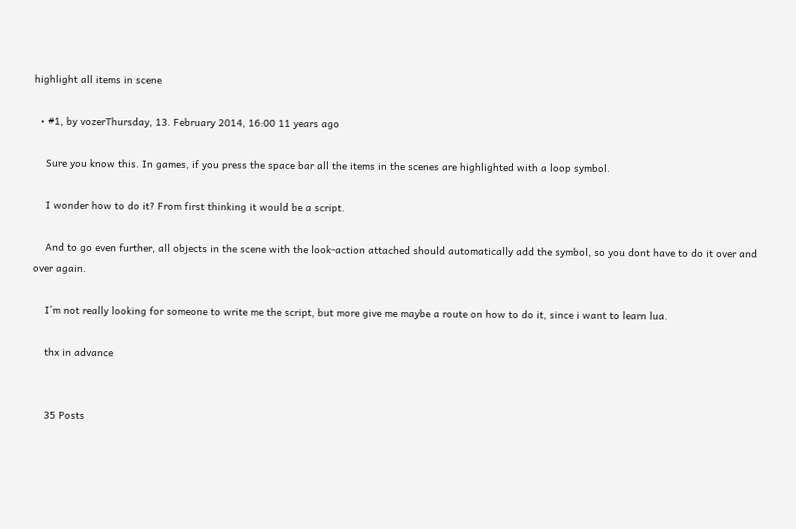highlight all items in scene

  • #1, by vozerThursday, 13. February 2014, 16:00 11 years ago

    Sure you know this. In games, if you press the space bar all the items in the scenes are highlighted with a loop symbol.

    I wonder how to do it? From first thinking it would be a script.

    And to go even further, all objects in the scene with the look-action attached should automatically add the symbol, so you dont have to do it over and over again.

    I´m not really looking for someone to write me the script, but more give me maybe a route on how to do it, since i want to learn lua.

    thx in advance


    35 Posts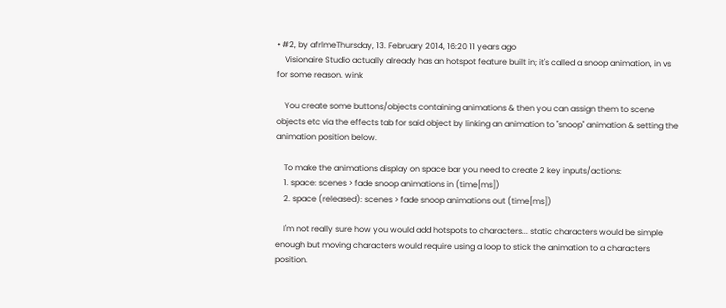• #2, by afrlmeThursday, 13. February 2014, 16:20 11 years ago
    Visionaire Studio actually already has an hotspot feature built in; it's called a snoop animation, in vs for some reason. wink

    You create some buttons/objects containing animations & then you can assign them to scene objects etc via the effects tab for said object by linking an animation to "snoop" animation & setting the animation position below.

    To make the animations display on space bar you need to create 2 key inputs/actions:
    1. space: scenes > fade snoop animations in (time[ms])
    2. space (released): scenes > fade snoop animations out (time[ms])

    I'm not really sure how you would add hotspots to characters... static characters would be simple enough but moving characters would require using a loop to stick the animation to a characters position.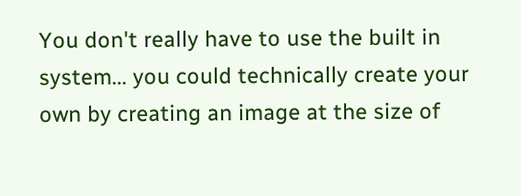You don't really have to use the built in system... you could technically create your own by creating an image at the size of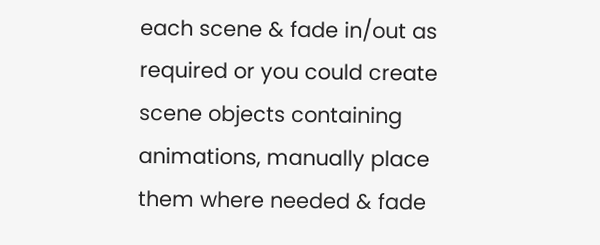each scene & fade in/out as required or you could create scene objects containing animations, manually place them where needed & fade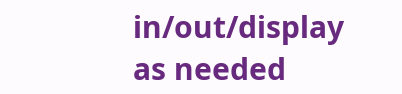in/out/display as needed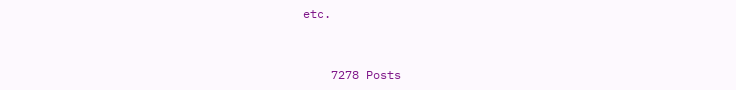etc.


    7278 Posts